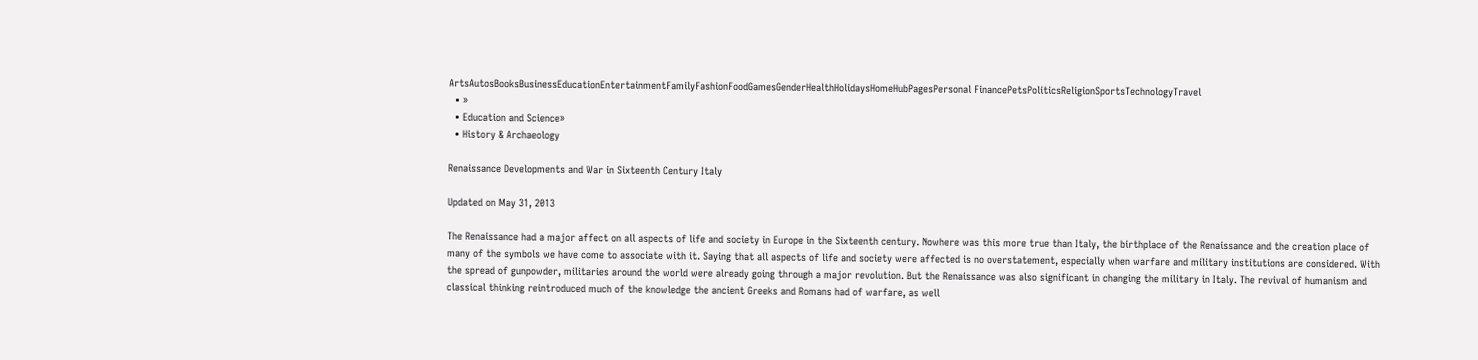ArtsAutosBooksBusinessEducationEntertainmentFamilyFashionFoodGamesGenderHealthHolidaysHomeHubPagesPersonal FinancePetsPoliticsReligionSportsTechnologyTravel
  • »
  • Education and Science»
  • History & Archaeology

Renaissance Developments and War in Sixteenth Century Italy

Updated on May 31, 2013

The Renaissance had a major affect on all aspects of life and society in Europe in the Sixteenth century. Nowhere was this more true than Italy, the birthplace of the Renaissance and the creation place of many of the symbols we have come to associate with it. Saying that all aspects of life and society were affected is no overstatement, especially when warfare and military institutions are considered. With the spread of gunpowder, militaries around the world were already going through a major revolution. But the Renaissance was also significant in changing the military in Italy. The revival of humanism and classical thinking reintroduced much of the knowledge the ancient Greeks and Romans had of warfare, as well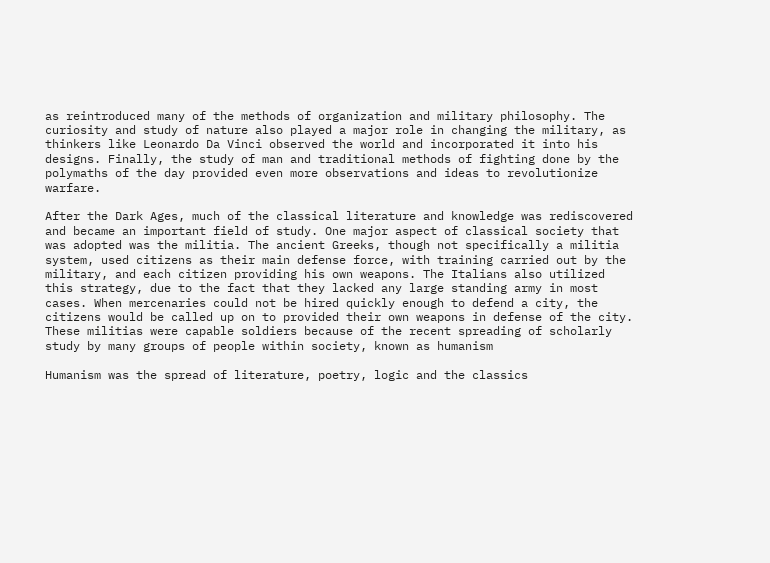as reintroduced many of the methods of organization and military philosophy. The curiosity and study of nature also played a major role in changing the military, as thinkers like Leonardo Da Vinci observed the world and incorporated it into his designs. Finally, the study of man and traditional methods of fighting done by the polymaths of the day provided even more observations and ideas to revolutionize warfare.

After the Dark Ages, much of the classical literature and knowledge was rediscovered and became an important field of study. One major aspect of classical society that was adopted was the militia. The ancient Greeks, though not specifically a militia system, used citizens as their main defense force, with training carried out by the military, and each citizen providing his own weapons. The Italians also utilized this strategy, due to the fact that they lacked any large standing army in most cases. When mercenaries could not be hired quickly enough to defend a city, the citizens would be called up on to provided their own weapons in defense of the city. These militias were capable soldiers because of the recent spreading of scholarly study by many groups of people within society, known as humanism

Humanism was the spread of literature, poetry, logic and the classics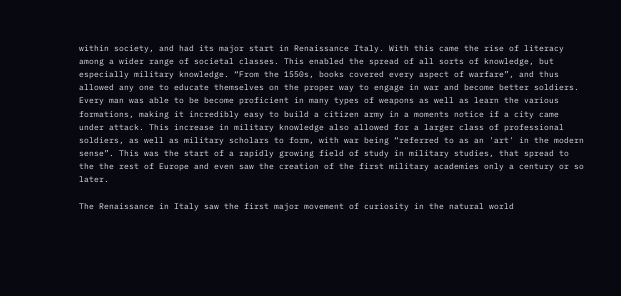within society, and had its major start in Renaissance Italy. With this came the rise of literacy among a wider range of societal classes. This enabled the spread of all sorts of knowledge, but especially military knowledge. “From the 1550s, books covered every aspect of warfare”, and thus allowed any one to educate themselves on the proper way to engage in war and become better soldiers. Every man was able to be become proficient in many types of weapons as well as learn the various formations, making it incredibly easy to build a citizen army in a moments notice if a city came under attack. This increase in military knowledge also allowed for a larger class of professional soldiers, as well as military scholars to form, with war being “referred to as an 'art' in the modern sense”. This was the start of a rapidly growing field of study in military studies, that spread to the the rest of Europe and even saw the creation of the first military academies only a century or so later.

The Renaissance in Italy saw the first major movement of curiosity in the natural world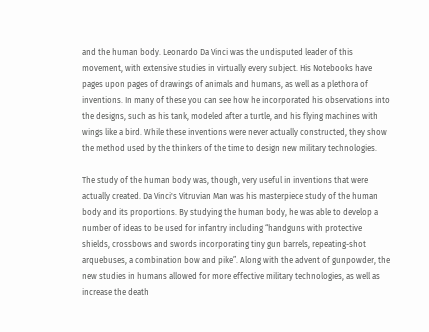and the human body. Leonardo Da Vinci was the undisputed leader of this movement, with extensive studies in virtually every subject. His Notebooks have pages upon pages of drawings of animals and humans, as well as a plethora of inventions. In many of these you can see how he incorporated his observations into the designs, such as his tank, modeled after a turtle, and his flying machines with wings like a bird. While these inventions were never actually constructed, they show the method used by the thinkers of the time to design new military technologies.

The study of the human body was, though, very useful in inventions that were actually created. Da Vinci's Vitruvian Man was his masterpiece study of the human body and its proportions. By studying the human body, he was able to develop a number of ideas to be used for infantry including “handguns with protective shields, crossbows and swords incorporating tiny gun barrels, repeating-shot arquebuses, a combination bow and pike”. Along with the advent of gunpowder, the new studies in humans allowed for more effective military technologies, as well as increase the death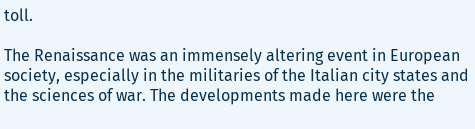toll.

The Renaissance was an immensely altering event in European society, especially in the militaries of the Italian city states and the sciences of war. The developments made here were the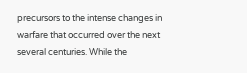precursors to the intense changes in warfare that occurred over the next several centuries. While the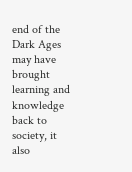end of the Dark Ages may have brought learning and knowledge back to society, it also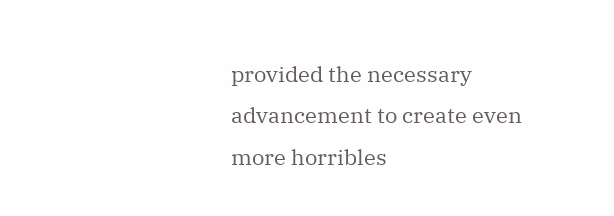provided the necessary advancement to create even more horribles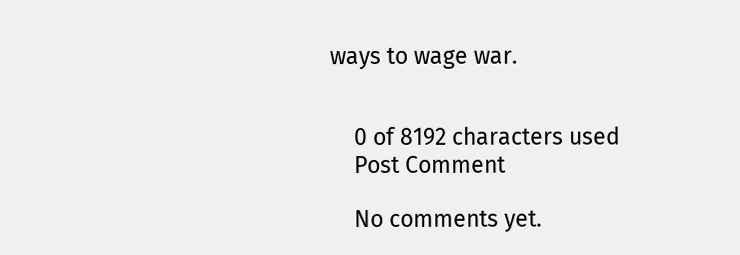ways to wage war.


    0 of 8192 characters used
    Post Comment

    No comments yet.